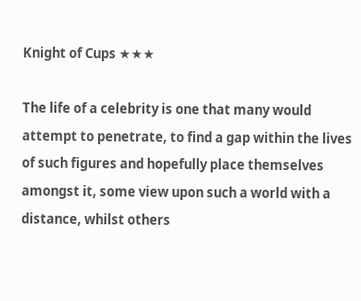Knight of Cups ★★★

The life of a celebrity is one that many would attempt to penetrate, to find a gap within the lives of such figures and hopefully place themselves amongst it, some view upon such a world with a distance, whilst others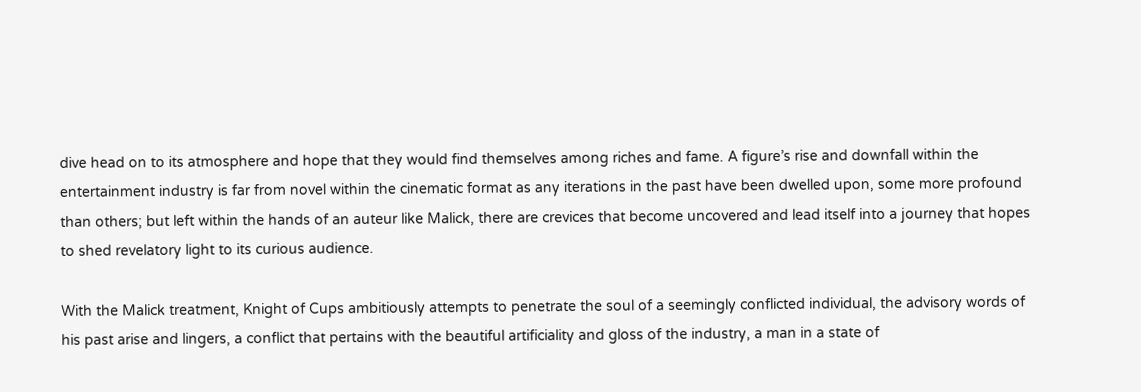dive head on to its atmosphere and hope that they would find themselves among riches and fame. A figure’s rise and downfall within the entertainment industry is far from novel within the cinematic format as any iterations in the past have been dwelled upon, some more profound than others; but left within the hands of an auteur like Malick, there are crevices that become uncovered and lead itself into a journey that hopes to shed revelatory light to its curious audience.

With the Malick treatment, Knight of Cups ambitiously attempts to penetrate the soul of a seemingly conflicted individual, the advisory words of his past arise and lingers, a conflict that pertains with the beautiful artificiality and gloss of the industry, a man in a state of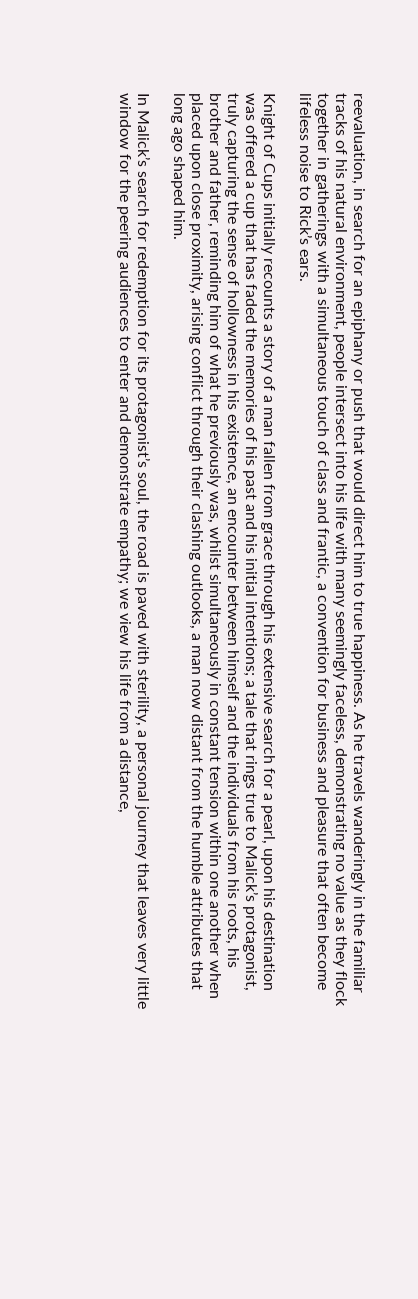reevaluation, in search for an epiphany or push that would direct him to true happiness. As he travels wanderingly in the familiar tracks of his natural environment, people intersect into his life with many seemingly faceless, demonstrating no value as they flock together in gatherings with a simultaneous touch of class and frantic, a convention for business and pleasure that often become lifeless noise to Rick’s ears.

Knight of Cups initially recounts a story of a man fallen from grace through his extensive search for a pearl, upon his destination was offered a cup that has faded the memories of his past and his initial intentions; a tale that rings true to Malick’s protagonist, truly capturing the sense of hollowness in his existence, an encounter between himself and the individuals from his roots, his brother and father, reminding him of what he previously was, whilst simultaneously in constant tension within one another when placed upon close proximity, arising conflict through their clashing outlooks, a man now distant from the humble attributes that long ago shaped him.

In Malick’s search for redemption for its protagonist’s soul, the road is paved with sterility, a personal journey that leaves very little window for the peering audiences to enter and demonstrate empathy; we view his life from a distance,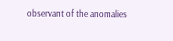observant of the anomalies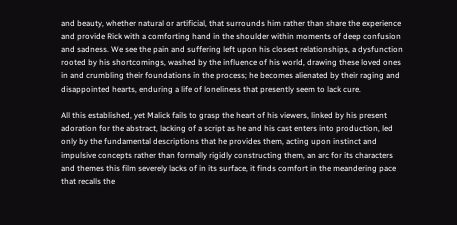and beauty, whether natural or artificial, that surrounds him rather than share the experience and provide Rick with a comforting hand in the shoulder within moments of deep confusion and sadness. We see the pain and suffering left upon his closest relationships, a dysfunction rooted by his shortcomings, washed by the influence of his world, drawing these loved ones in and crumbling their foundations in the process; he becomes alienated by their raging and disappointed hearts, enduring a life of loneliness that presently seem to lack cure.

All this established, yet Malick fails to grasp the heart of his viewers, linked by his present adoration for the abstract, lacking of a script as he and his cast enters into production, led only by the fundamental descriptions that he provides them, acting upon instinct and impulsive concepts rather than formally rigidly constructing them, an arc for its characters and themes this film severely lacks of in its surface, it finds comfort in the meandering pace that recalls the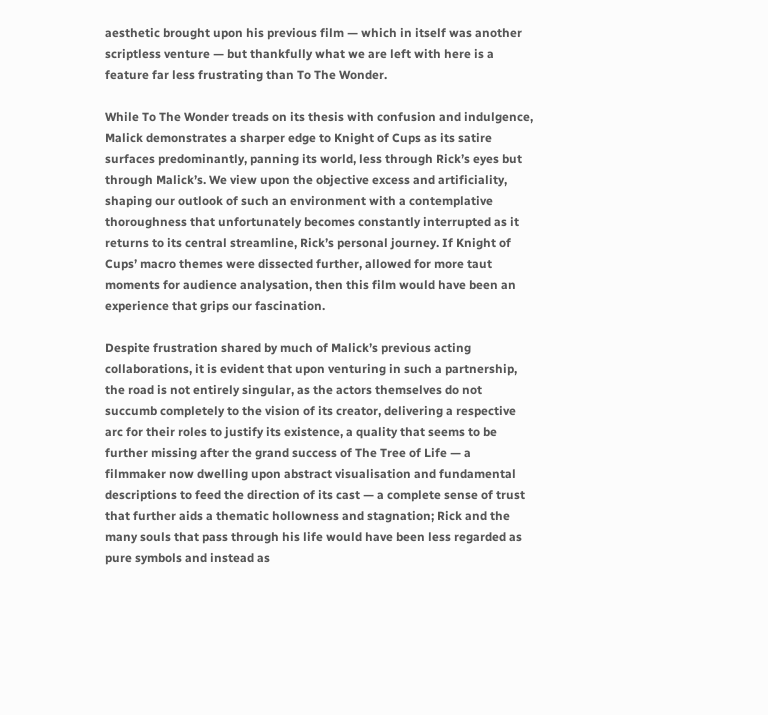aesthetic brought upon his previous film — which in itself was another scriptless venture — but thankfully what we are left with here is a feature far less frustrating than To The Wonder.

While To The Wonder treads on its thesis with confusion and indulgence, Malick demonstrates a sharper edge to Knight of Cups as its satire surfaces predominantly, panning its world, less through Rick’s eyes but through Malick’s. We view upon the objective excess and artificiality, shaping our outlook of such an environment with a contemplative thoroughness that unfortunately becomes constantly interrupted as it returns to its central streamline, Rick’s personal journey. If Knight of Cups’ macro themes were dissected further, allowed for more taut moments for audience analysation, then this film would have been an experience that grips our fascination.

Despite frustration shared by much of Malick’s previous acting collaborations, it is evident that upon venturing in such a partnership, the road is not entirely singular, as the actors themselves do not succumb completely to the vision of its creator, delivering a respective arc for their roles to justify its existence, a quality that seems to be further missing after the grand success of The Tree of Life — a filmmaker now dwelling upon abstract visualisation and fundamental descriptions to feed the direction of its cast — a complete sense of trust that further aids a thematic hollowness and stagnation; Rick and the many souls that pass through his life would have been less regarded as pure symbols and instead as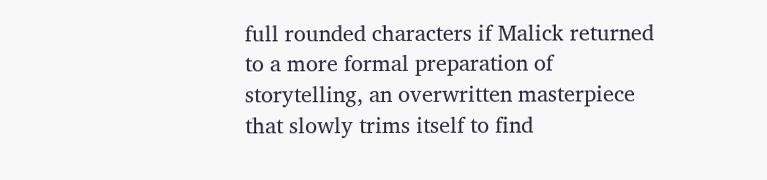full rounded characters if Malick returned to a more formal preparation of storytelling, an overwritten masterpiece that slowly trims itself to find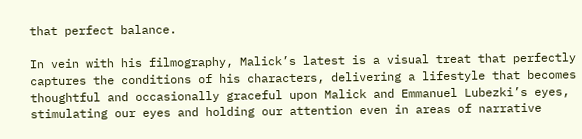that perfect balance.

In vein with his filmography, Malick’s latest is a visual treat that perfectly captures the conditions of his characters, delivering a lifestyle that becomes thoughtful and occasionally graceful upon Malick and Emmanuel Lubezki’s eyes, stimulating our eyes and holding our attention even in areas of narrative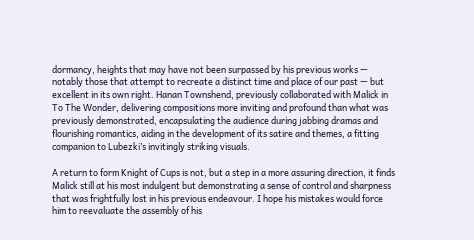dormancy, heights that may have not been surpassed by his previous works — notably those that attempt to recreate a distinct time and place of our past — but excellent in its own right. Hanan Townshend, previously collaborated with Malick in To The Wonder, delivering compositions more inviting and profound than what was previously demonstrated, encapsulating the audience during jabbing dramas and flourishing romantics, aiding in the development of its satire and themes, a fitting companion to Lubezki’s invitingly striking visuals.

A return to form Knight of Cups is not, but a step in a more assuring direction, it finds Malick still at his most indulgent but demonstrating a sense of control and sharpness that was frightfully lost in his previous endeavour. I hope his mistakes would force him to reevaluate the assembly of his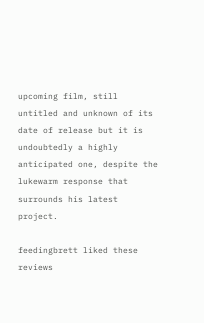upcoming film, still untitled and unknown of its date of release but it is undoubtedly a highly anticipated one, despite the lukewarm response that surrounds his latest project.

feedingbrett liked these reviews